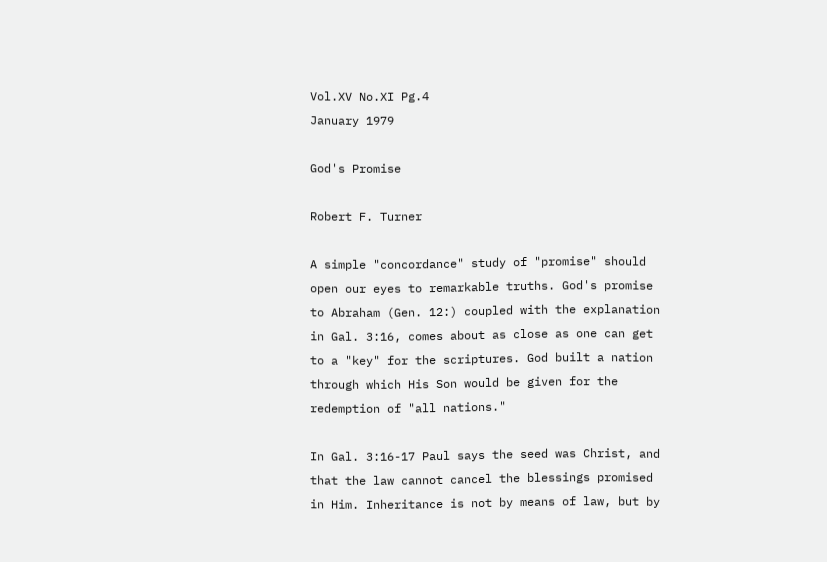Vol.XV No.XI Pg.4
January 1979

God's Promise

Robert F. Turner

A simple "concordance" study of "promise" should open our eyes to remarkable truths. God's promise to Abraham (Gen. 12:) coupled with the explanation in Gal. 3:16, comes about as close as one can get to a "key" for the scriptures. God built a nation through which His Son would be given for the redemption of "all nations."

In Gal. 3:16-17 Paul says the seed was Christ, and that the law cannot cancel the blessings promised in Him. Inheritance is not by means of law, but by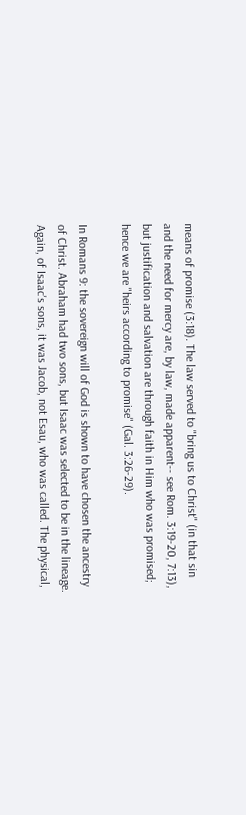means of promise (3:18). The law served to "bring us to Christ" (in that sin and the need for mercy are, by law, made apparent-- see Rom. 3:19-20, 7:13), but justification and salvation are through faith in Him who was promised; hence we are "heirs according to promise" (Gal. 3:26-29).

In Romans 9: the sovereign will of God is shown to have chosen the ancestry of Christ. Abraham had two sons, but Isaac was selected to be in the lineage. Again, of Isaac's sons, it was Jacob, not Esau, who was called. The physical,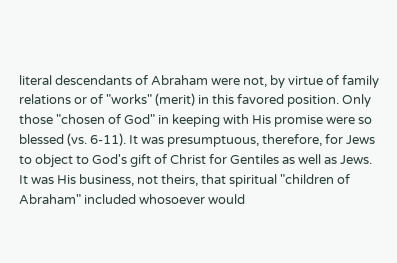literal descendants of Abraham were not, by virtue of family relations or of "works" (merit) in this favored position. Only those "chosen of God" in keeping with His promise were so blessed (vs. 6-11). It was presumptuous, therefore, for Jews to object to God's gift of Christ for Gentiles as well as Jews. It was His business, not theirs, that spiritual "children of Abraham" included whosoever would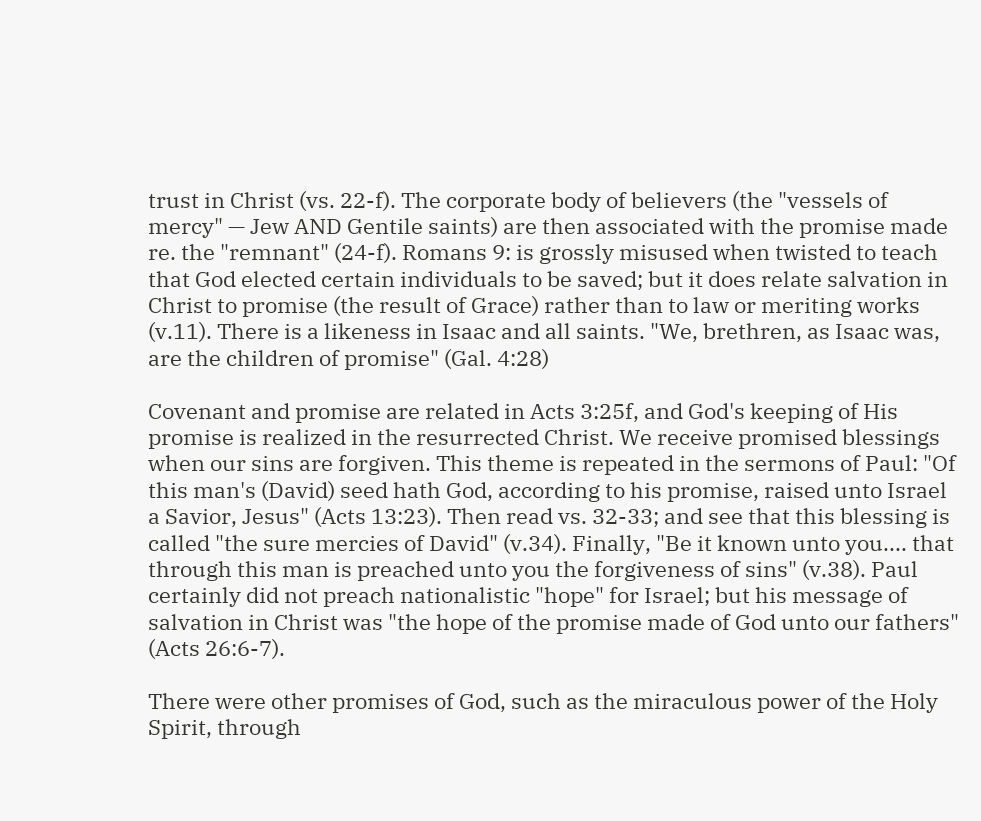trust in Christ (vs. 22-f). The corporate body of believers (the "vessels of mercy" — Jew AND Gentile saints) are then associated with the promise made re. the "remnant" (24-f). Romans 9: is grossly misused when twisted to teach that God elected certain individuals to be saved; but it does relate salvation in Christ to promise (the result of Grace) rather than to law or meriting works (v.11). There is a likeness in Isaac and all saints. "We, brethren, as Isaac was, are the children of promise" (Gal. 4:28)

Covenant and promise are related in Acts 3:25f, and God's keeping of His promise is realized in the resurrected Christ. We receive promised blessings when our sins are forgiven. This theme is repeated in the sermons of Paul: "Of this man's (David) seed hath God, according to his promise, raised unto Israel a Savior, Jesus" (Acts 13:23). Then read vs. 32-33; and see that this blessing is called "the sure mercies of David" (v.34). Finally, "Be it known unto you.... that through this man is preached unto you the forgiveness of sins" (v.38). Paul certainly did not preach nationalistic "hope" for Israel; but his message of salvation in Christ was "the hope of the promise made of God unto our fathers" (Acts 26:6-7).

There were other promises of God, such as the miraculous power of the Holy Spirit, through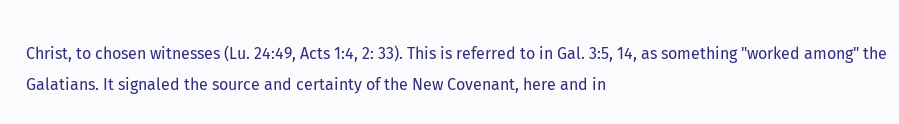Christ, to chosen witnesses (Lu. 24:49, Acts 1:4, 2: 33). This is referred to in Gal. 3:5, 14, as something "worked among" the Galatians. It signaled the source and certainty of the New Covenant, here and in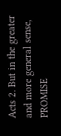Acts 2. But in the greater and more general sense, PROMISE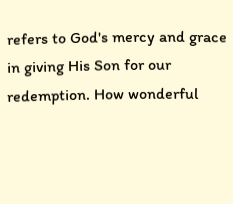refers to God's mercy and grace in giving His Son for our redemption. How wonderful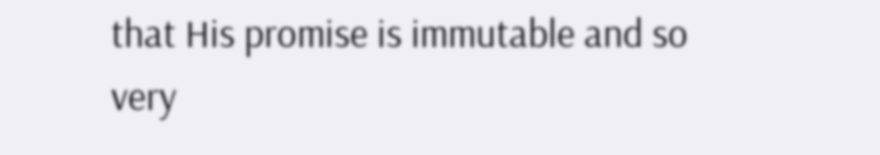that His promise is immutable and so very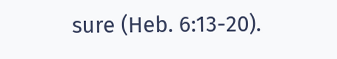sure (Heb. 6:13-20).